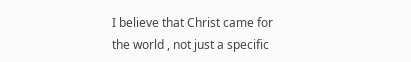I believe that Christ came for the world , not just a specific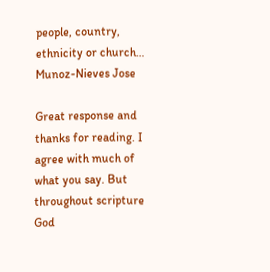people, country, ethnicity or church…
Munoz-Nieves Jose

Great response and thanks for reading. I agree with much of what you say. But throughout scripture God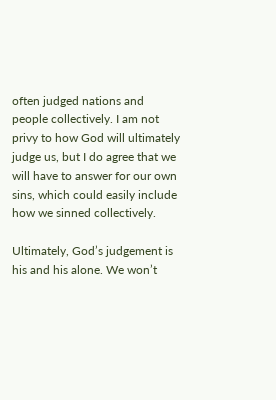often judged nations and people collectively. I am not privy to how God will ultimately judge us, but I do agree that we will have to answer for our own sins, which could easily include how we sinned collectively.

Ultimately, God’s judgement is his and his alone. We won’t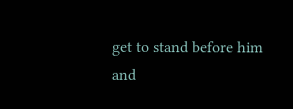get to stand before him and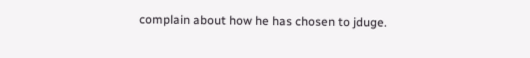complain about how he has chosen to jduge.